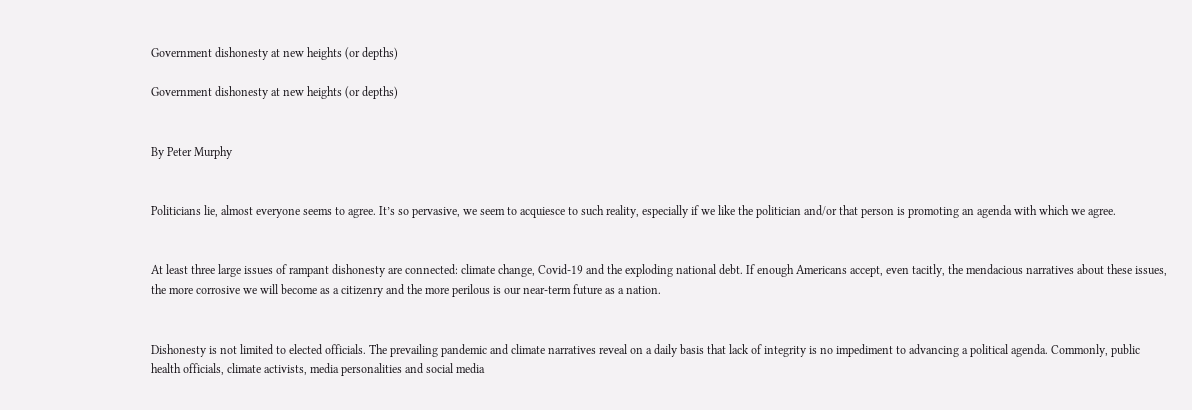Government dishonesty at new heights (or depths)

Government dishonesty at new heights (or depths)


By Peter Murphy


Politicians lie, almost everyone seems to agree. It’s so pervasive, we seem to acquiesce to such reality, especially if we like the politician and/or that person is promoting an agenda with which we agree.


At least three large issues of rampant dishonesty are connected: climate change, Covid-19 and the exploding national debt. If enough Americans accept, even tacitly, the mendacious narratives about these issues, the more corrosive we will become as a citizenry and the more perilous is our near-term future as a nation.


Dishonesty is not limited to elected officials. The prevailing pandemic and climate narratives reveal on a daily basis that lack of integrity is no impediment to advancing a political agenda. Commonly, public health officials, climate activists, media personalities and social media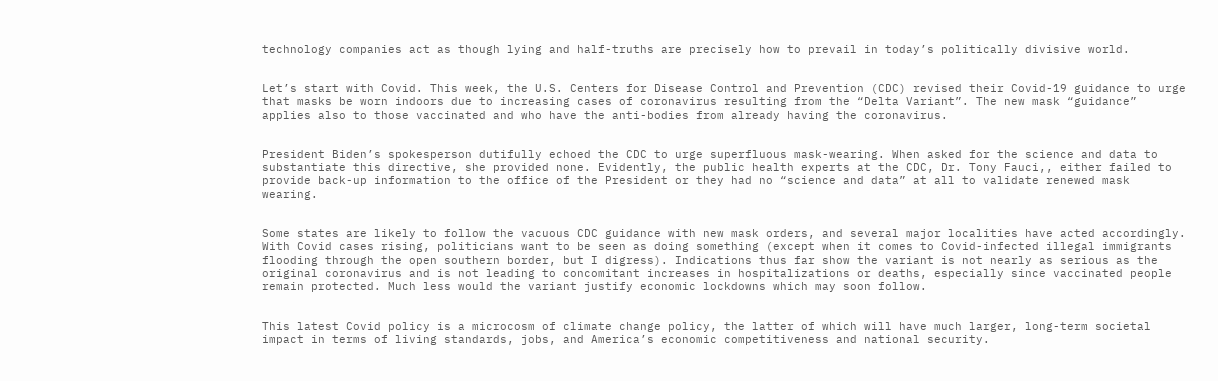technology companies act as though lying and half-truths are precisely how to prevail in today’s politically divisive world.


Let’s start with Covid. This week, the U.S. Centers for Disease Control and Prevention (CDC) revised their Covid-19 guidance to urge that masks be worn indoors due to increasing cases of coronavirus resulting from the “Delta Variant”. The new mask “guidance” applies also to those vaccinated and who have the anti-bodies from already having the coronavirus.


President Biden’s spokesperson dutifully echoed the CDC to urge superfluous mask-wearing. When asked for the science and data to substantiate this directive, she provided none. Evidently, the public health experts at the CDC, Dr. Tony Fauci,, either failed to provide back-up information to the office of the President or they had no “science and data” at all to validate renewed mask wearing.


Some states are likely to follow the vacuous CDC guidance with new mask orders, and several major localities have acted accordingly. With Covid cases rising, politicians want to be seen as doing something (except when it comes to Covid-infected illegal immigrants flooding through the open southern border, but I digress). Indications thus far show the variant is not nearly as serious as the original coronavirus and is not leading to concomitant increases in hospitalizations or deaths, especially since vaccinated people remain protected. Much less would the variant justify economic lockdowns which may soon follow.


This latest Covid policy is a microcosm of climate change policy, the latter of which will have much larger, long-term societal impact in terms of living standards, jobs, and America’s economic competitiveness and national security.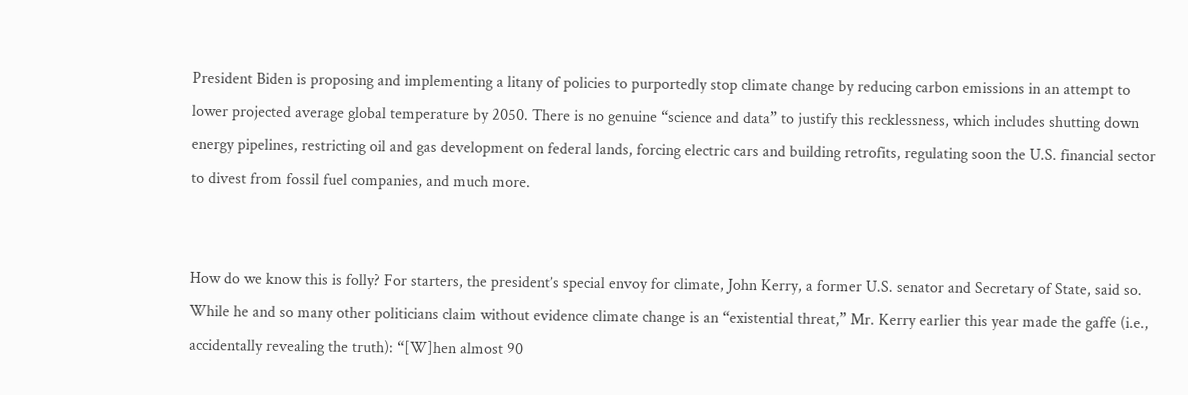President Biden is proposing and implementing a litany of policies to purportedly stop climate change by reducing carbon emissions in an attempt to lower projected average global temperature by 2050. There is no genuine “science and data” to justify this recklessness, which includes shutting down energy pipelines, restricting oil and gas development on federal lands, forcing electric cars and building retrofits, regulating soon the U.S. financial sector to divest from fossil fuel companies, and much more.


How do we know this is folly? For starters, the president’s special envoy for climate, John Kerry, a former U.S. senator and Secretary of State, said so. While he and so many other politicians claim without evidence climate change is an “existential threat,” Mr. Kerry earlier this year made the gaffe (i.e., accidentally revealing the truth): “[W]hen almost 90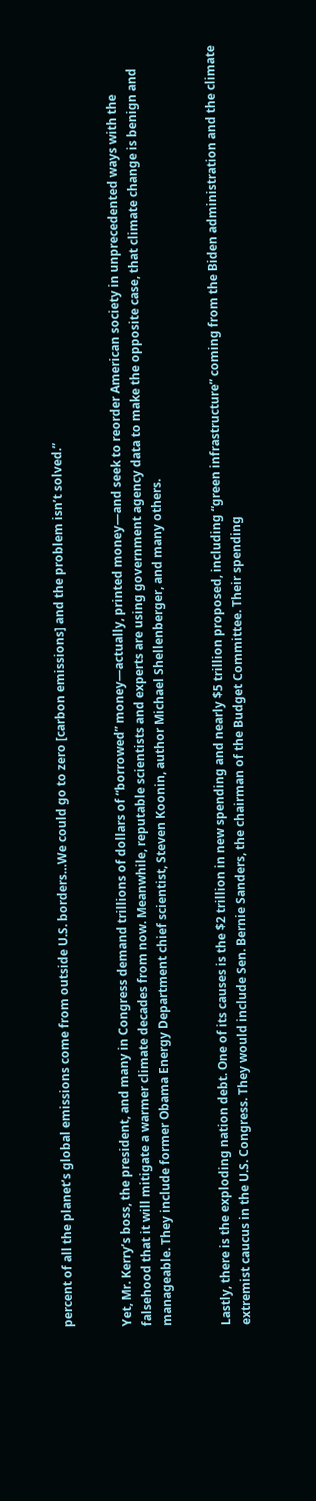percent of all the planet’s global emissions come from outside U.S. borders…We could go to zero [carbon emissions] and the problem isn’t solved.”


Yet, Mr. Kerry’s boss, the president, and many in Congress demand trillions of dollars of “borrowed” money—actually, printed money—and seek to reorder American society in unprecedented ways with the falsehood that it will mitigate a warmer climate decades from now. Meanwhile, reputable scientists and experts are using government agency data to make the opposite case, that climate change is benign and manageable. They include former Obama Energy Department chief scientist, Steven Koonin, author Michael Shellenberger, and many others.


Lastly, there is the exploding nation debt. One of its causes is the $2 trillion in new spending and nearly $5 trillion proposed, including “green infrastructure” coming from the Biden administration and the climate extremist caucus in the U.S. Congress. They would include Sen. Bernie Sanders, the chairman of the Budget Committee. Their spending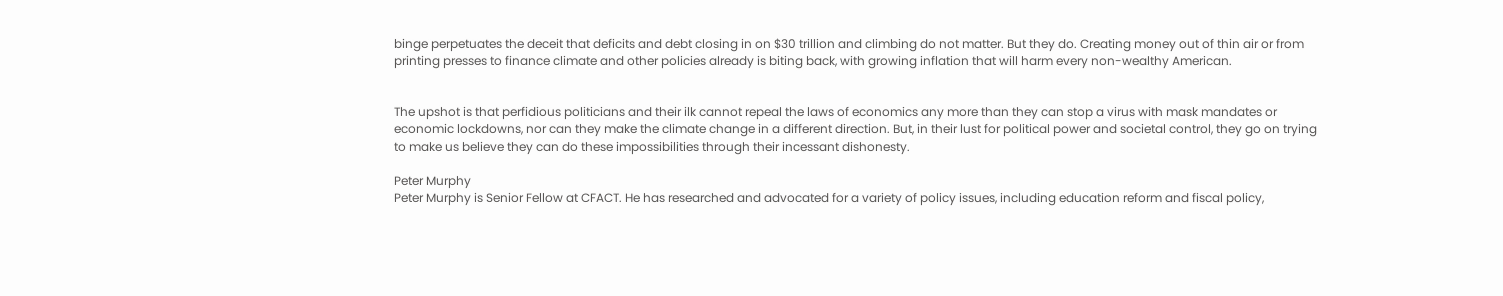binge perpetuates the deceit that deficits and debt closing in on $30 trillion and climbing do not matter. But they do. Creating money out of thin air or from printing presses to finance climate and other policies already is biting back, with growing inflation that will harm every non-wealthy American.


The upshot is that perfidious politicians and their ilk cannot repeal the laws of economics any more than they can stop a virus with mask mandates or economic lockdowns, nor can they make the climate change in a different direction. But, in their lust for political power and societal control, they go on trying to make us believe they can do these impossibilities through their incessant dishonesty.

Peter Murphy
Peter Murphy is Senior Fellow at CFACT. He has researched and advocated for a variety of policy issues, including education reform and fiscal policy,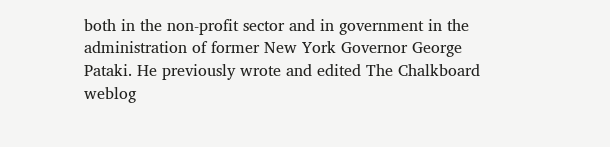both in the non-profit sector and in government in the administration of former New York Governor George Pataki. He previously wrote and edited The Chalkboard weblog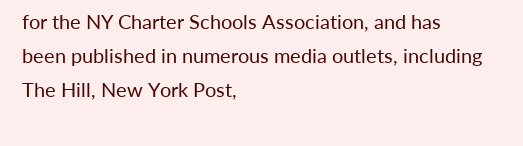for the NY Charter Schools Association, and has been published in numerous media outlets, including The Hill, New York Post,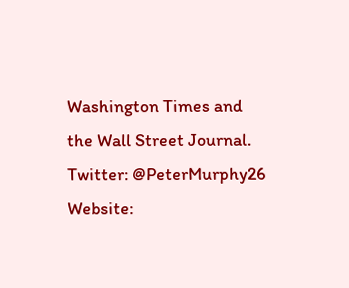Washington Times and the Wall Street Journal. Twitter: @PeterMurphy26 Website: